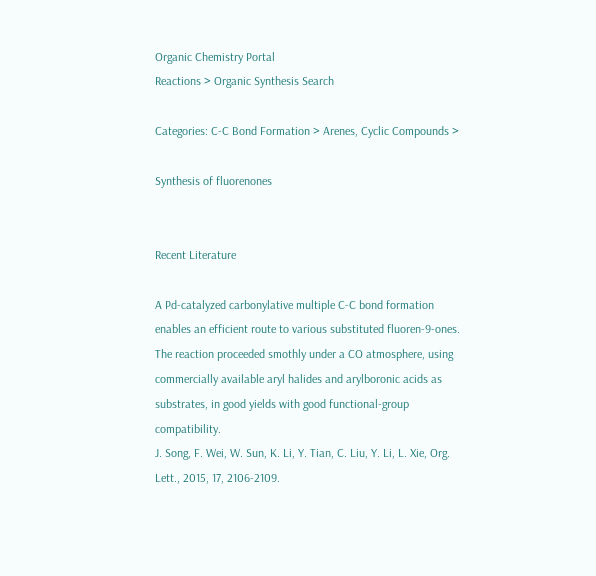Organic Chemistry Portal
Reactions > Organic Synthesis Search

Categories: C-C Bond Formation > Arenes, Cyclic Compounds >

Synthesis of fluorenones


Recent Literature

A Pd-catalyzed carbonylative multiple C-C bond formation enables an efficient route to various substituted fluoren-9-ones. The reaction proceeded smothly under a CO atmosphere, using commercially available aryl halides and arylboronic acids as substrates, in good yields with good functional-group compatibility.
J. Song, F. Wei, W. Sun, K. Li, Y. Tian, C. Liu, Y. Li, L. Xie, Org. Lett., 2015, 17, 2106-2109.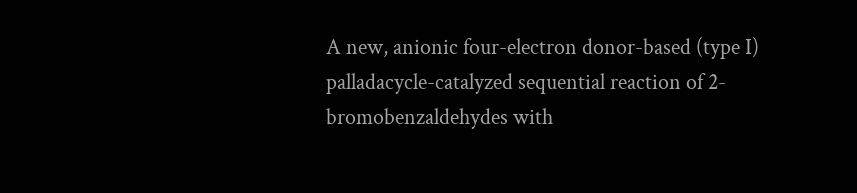A new, anionic four-electron donor-based (type I) palladacycle-catalyzed sequential reaction of 2-bromobenzaldehydes with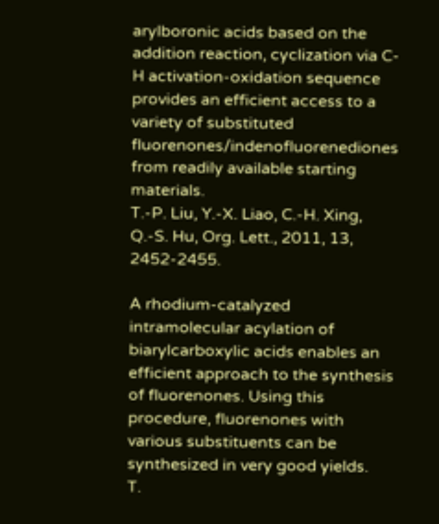arylboronic acids based on the addition reaction, cyclization via C-H activation-oxidation sequence provides an efficient access to a variety of substituted fluorenones/indenofluorenediones from readily available starting materials.
T.-P. Liu, Y.-X. Liao, C.-H. Xing, Q.-S. Hu, Org. Lett., 2011, 13, 2452-2455.

A rhodium-catalyzed intramolecular acylation of biarylcarboxylic acids enables an efficient approach to the synthesis of fluorenones. Using this procedure, fluorenones with various substituents can be synthesized in very good yields.
T.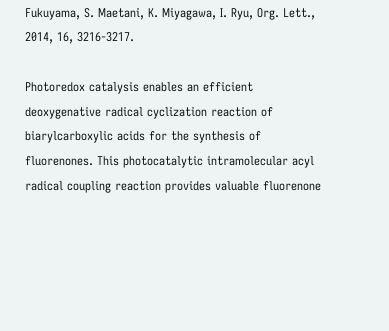Fukuyama, S. Maetani, K. Miyagawa, I. Ryu, Org. Lett., 2014, 16, 3216-3217.

Photoredox catalysis enables an efficient deoxygenative radical cyclization reaction of biarylcarboxylic acids for the synthesis of fluorenones. This photocatalytic intramolecular acyl radical coupling reaction provides valuable fluorenone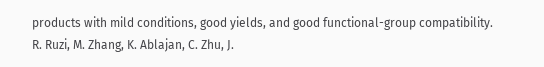products with mild conditions, good yields, and good functional-group compatibility.
R. Ruzi, M. Zhang, K. Ablajan, C. Zhu, J.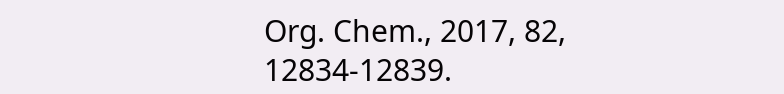Org. Chem., 2017, 82, 12834-12839.